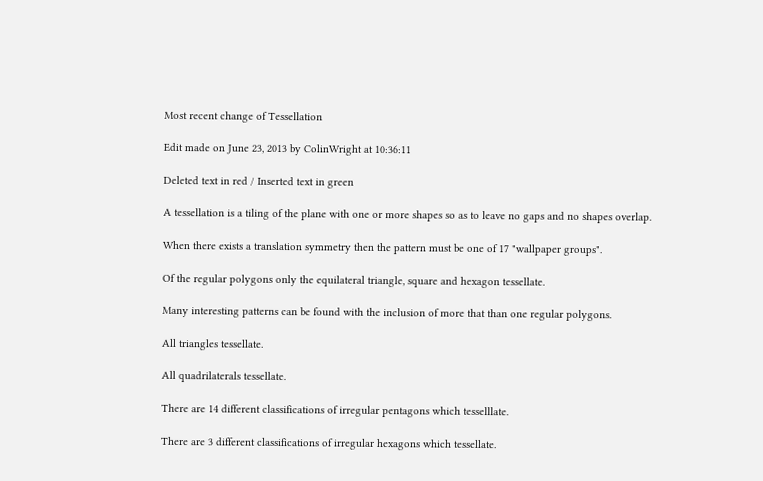Most recent change of Tessellation

Edit made on June 23, 2013 by ColinWright at 10:36:11

Deleted text in red / Inserted text in green

A tessellation is a tiling of the plane with one or more shapes so as to leave no gaps and no shapes overlap.

When there exists a translation symmetry then the pattern must be one of 17 "wallpaper groups".

Of the regular polygons only the equilateral triangle, square and hexagon tessellate.

Many interesting patterns can be found with the inclusion of more that than one regular polygons.

All triangles tessellate.

All quadrilaterals tessellate.

There are 14 different classifications of irregular pentagons which tesselllate.

There are 3 different classifications of irregular hexagons which tessellate.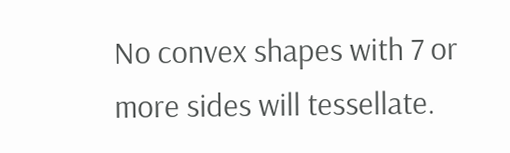No convex shapes with 7 or more sides will tessellate.